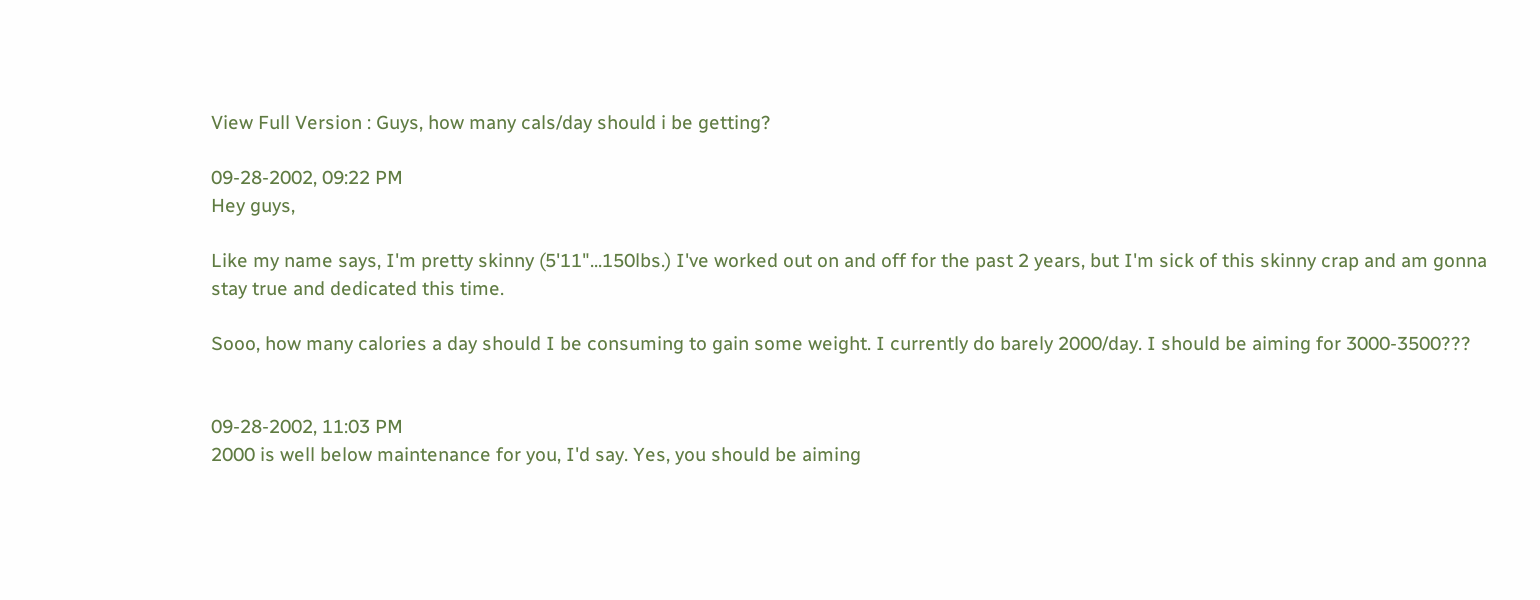View Full Version : Guys, how many cals/day should i be getting?

09-28-2002, 09:22 PM
Hey guys,

Like my name says, I'm pretty skinny (5'11"...150lbs.) I've worked out on and off for the past 2 years, but I'm sick of this skinny crap and am gonna stay true and dedicated this time.

Sooo, how many calories a day should I be consuming to gain some weight. I currently do barely 2000/day. I should be aiming for 3000-3500???


09-28-2002, 11:03 PM
2000 is well below maintenance for you, I'd say. Yes, you should be aiming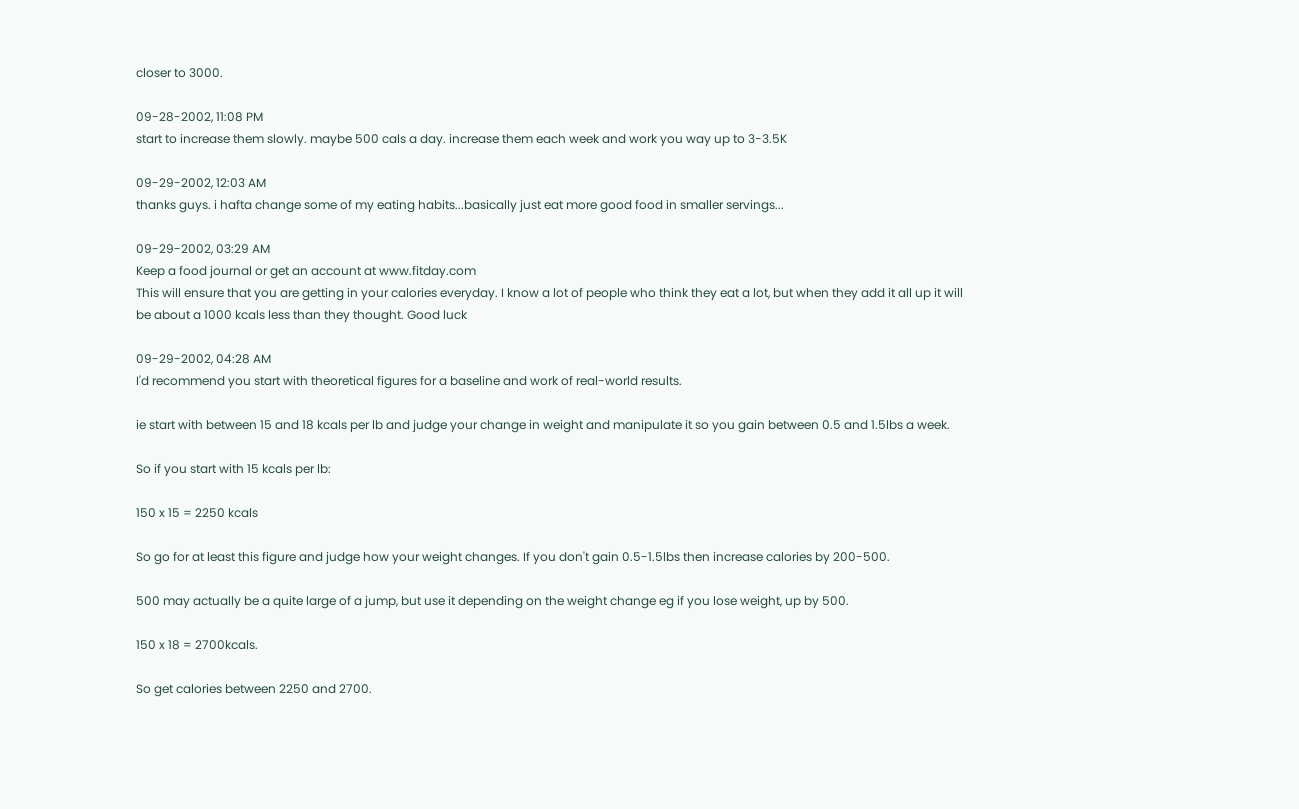closer to 3000.

09-28-2002, 11:08 PM
start to increase them slowly. maybe 500 cals a day. increase them each week and work you way up to 3-3.5K

09-29-2002, 12:03 AM
thanks guys. i hafta change some of my eating habits...basically just eat more good food in smaller servings...

09-29-2002, 03:29 AM
Keep a food journal or get an account at www.fitday.com
This will ensure that you are getting in your calories everyday. I know a lot of people who think they eat a lot, but when they add it all up it will be about a 1000 kcals less than they thought. Good luck

09-29-2002, 04:28 AM
I'd recommend you start with theoretical figures for a baseline and work of real-world results.

ie start with between 15 and 18 kcals per lb and judge your change in weight and manipulate it so you gain between 0.5 and 1.5lbs a week.

So if you start with 15 kcals per lb:

150 x 15 = 2250 kcals

So go for at least this figure and judge how your weight changes. If you don't gain 0.5-1.5lbs then increase calories by 200-500.

500 may actually be a quite large of a jump, but use it depending on the weight change eg if you lose weight, up by 500.

150 x 18 = 2700kcals.

So get calories between 2250 and 2700.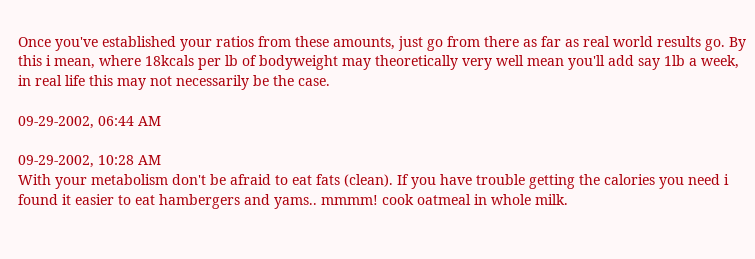Once you've established your ratios from these amounts, just go from there as far as real world results go. By this i mean, where 18kcals per lb of bodyweight may theoretically very well mean you'll add say 1lb a week, in real life this may not necessarily be the case.

09-29-2002, 06:44 AM

09-29-2002, 10:28 AM
With your metabolism don't be afraid to eat fats (clean). If you have trouble getting the calories you need i found it easier to eat hambergers and yams.. mmmm! cook oatmeal in whole milk.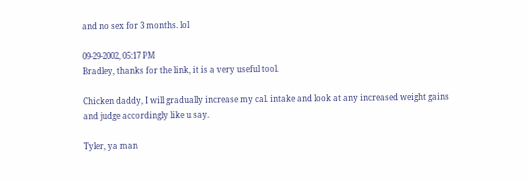and no sex for 3 months. lol

09-29-2002, 05:17 PM
Bradley, thanks for the link, it is a very useful tool.

Chicken daddy, I will gradually increase my cal. intake and look at any increased weight gains and judge accordingly like u say.

Tyler, ya man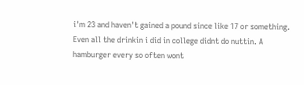i'm 23 and haven't gained a pound since like 17 or something. Even all the drinkin i did in college didnt do nuttin. A hamburger every so often wont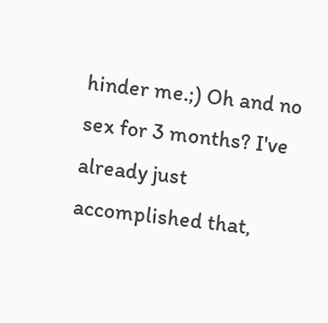hinder me.;) Oh and no sex for 3 months? I've already just accomplished that,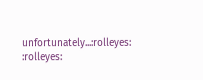unfortunately...:rolleyes: :rolleyes: